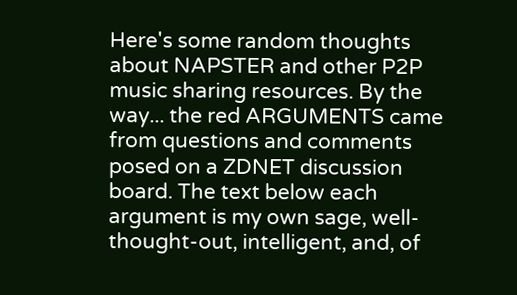Here's some random thoughts about NAPSTER and other P2P music sharing resources. By the way... the red ARGUMENTS came from questions and comments posed on a ZDNET discussion board. The text below each argument is my own sage, well-thought-out, intelligent, and, of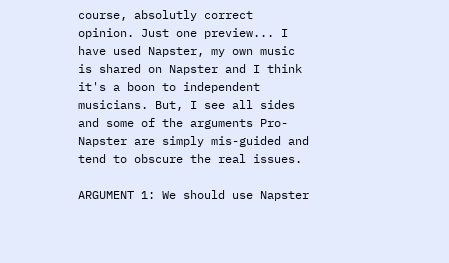course, absolutly correct opinion. Just one preview... I have used Napster, my own music is shared on Napster and I think it's a boon to independent musicians. But, I see all sides and some of the arguments Pro-Napster are simply mis-guided and tend to obscure the real issues.

ARGUMENT 1: We should use Napster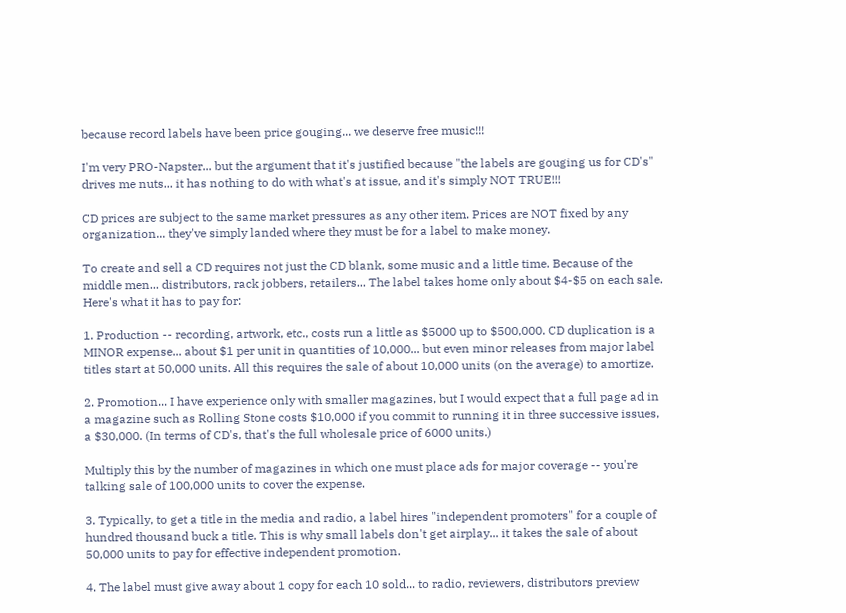because record labels have been price gouging... we deserve free music!!!

I'm very PRO-Napster... but the argument that it's justified because "the labels are gouging us for CD's" drives me nuts... it has nothing to do with what's at issue, and it's simply NOT TRUE!!!

CD prices are subject to the same market pressures as any other item. Prices are NOT fixed by any organization... they've simply landed where they must be for a label to make money.

To create and sell a CD requires not just the CD blank, some music and a little time. Because of the middle men... distributors, rack jobbers, retailers... The label takes home only about $4-$5 on each sale. Here's what it has to pay for:

1. Production -- recording, artwork, etc., costs run a little as $5000 up to $500,000. CD duplication is a MINOR expense... about $1 per unit in quantities of 10,000... but even minor releases from major label titles start at 50,000 units. All this requires the sale of about 10,000 units (on the average) to amortize.

2. Promotion... I have experience only with smaller magazines, but I would expect that a full page ad in a magazine such as Rolling Stone costs $10,000 if you commit to running it in three successive issues, a $30,000. (In terms of CD's, that's the full wholesale price of 6000 units.)

Multiply this by the number of magazines in which one must place ads for major coverage -- you're talking sale of 100,000 units to cover the expense.

3. Typically, to get a title in the media and radio, a label hires "independent promoters" for a couple of hundred thousand buck a title. This is why small labels don't get airplay... it takes the sale of about 50,000 units to pay for effective independent promotion.

4. The label must give away about 1 copy for each 10 sold... to radio, reviewers, distributors preview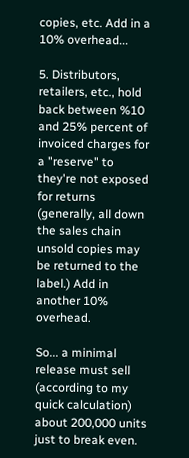copies, etc. Add in a 10% overhead...

5. Distributors, retailers, etc., hold back between %10 and 25% percent of invoiced charges for a "reserve" to they're not exposed for returns (generally, all down the sales chain unsold copies may be returned to the label.) Add in another 10% overhead.

So... a minimal release must sell (according to my quick calculation) about 200,000 units just to break even.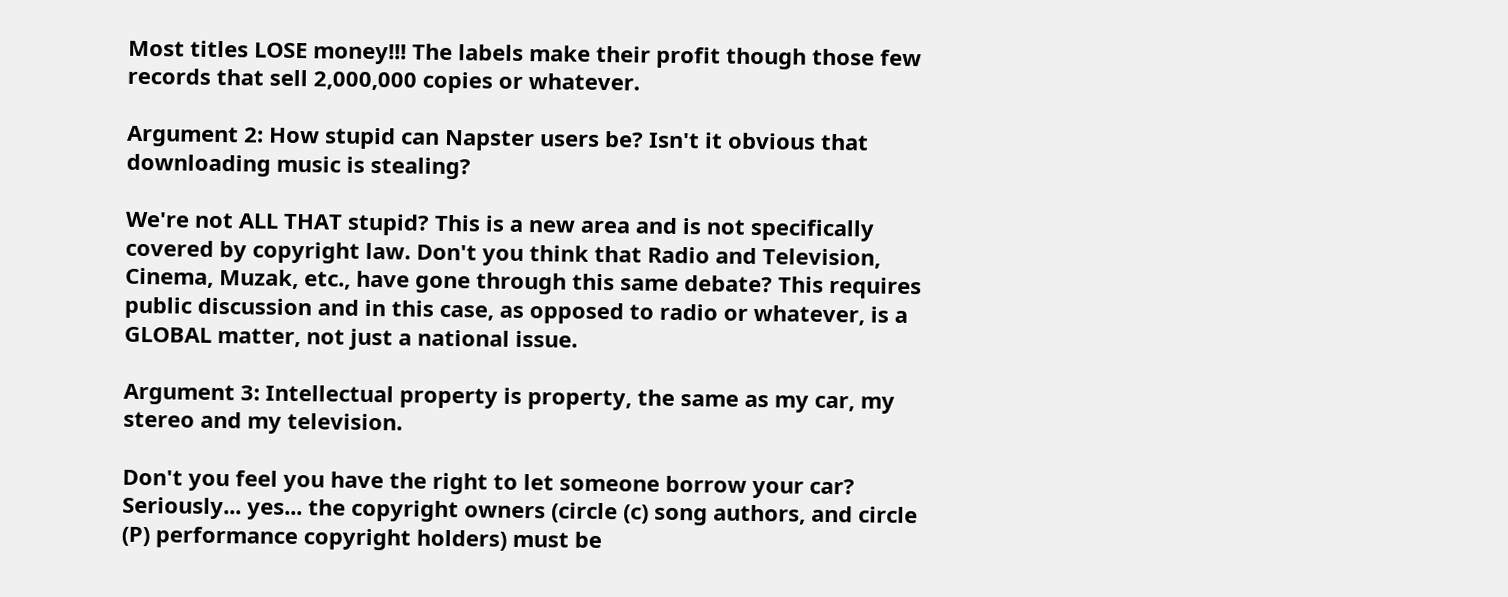Most titles LOSE money!!! The labels make their profit though those few records that sell 2,000,000 copies or whatever.

Argument 2: How stupid can Napster users be? Isn't it obvious that downloading music is stealing?

We're not ALL THAT stupid? This is a new area and is not specifically covered by copyright law. Don't you think that Radio and Television, Cinema, Muzak, etc., have gone through this same debate? This requires public discussion and in this case, as opposed to radio or whatever, is a GLOBAL matter, not just a national issue.

Argument 3: Intellectual property is property, the same as my car, my stereo and my television.

Don't you feel you have the right to let someone borrow your car? Seriously... yes... the copyright owners (circle (c) song authors, and circle (P) performance copyright holders) must be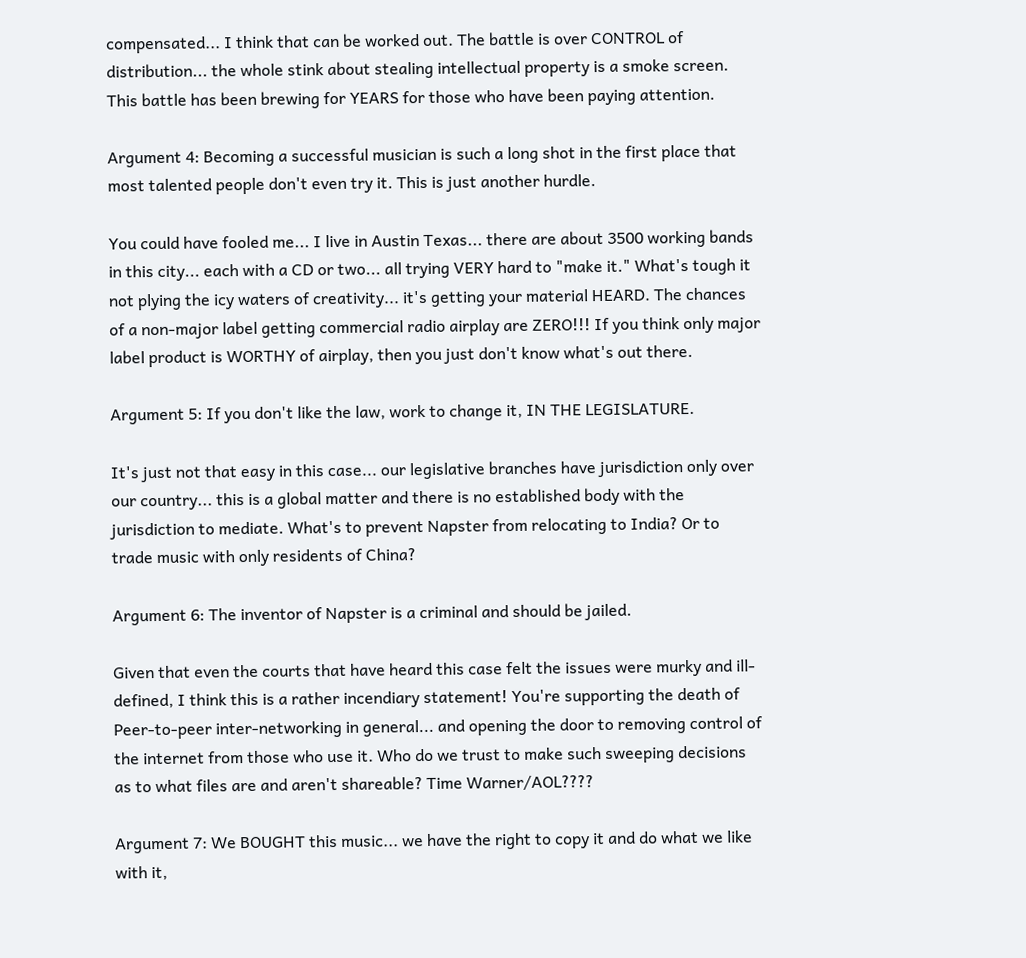compensated... I think that can be worked out. The battle is over CONTROL of distribution... the whole stink about stealing intellectual property is a smoke screen. This battle has been brewing for YEARS for those who have been paying attention.

Argument 4: Becoming a successful musician is such a long shot in the first place that most talented people don't even try it. This is just another hurdle.

You could have fooled me... I live in Austin Texas... there are about 3500 working bands in this city... each with a CD or two... all trying VERY hard to "make it." What's tough it not plying the icy waters of creativity... it's getting your material HEARD. The chances of a non-major label getting commercial radio airplay are ZERO!!! If you think only major label product is WORTHY of airplay, then you just don't know what's out there.

Argument 5: If you don't like the law, work to change it, IN THE LEGISLATURE.

It's just not that easy in this case... our legislative branches have jurisdiction only over our country... this is a global matter and there is no established body with the jurisdiction to mediate. What's to prevent Napster from relocating to India? Or to trade music with only residents of China?

Argument 6: The inventor of Napster is a criminal and should be jailed.

Given that even the courts that have heard this case felt the issues were murky and ill-defined, I think this is a rather incendiary statement! You're supporting the death of Peer-to-peer inter-networking in general... and opening the door to removing control of the internet from those who use it. Who do we trust to make such sweeping decisions as to what files are and aren't shareable? Time Warner/AOL????

Argument 7: We BOUGHT this music... we have the right to copy it and do what we like with it,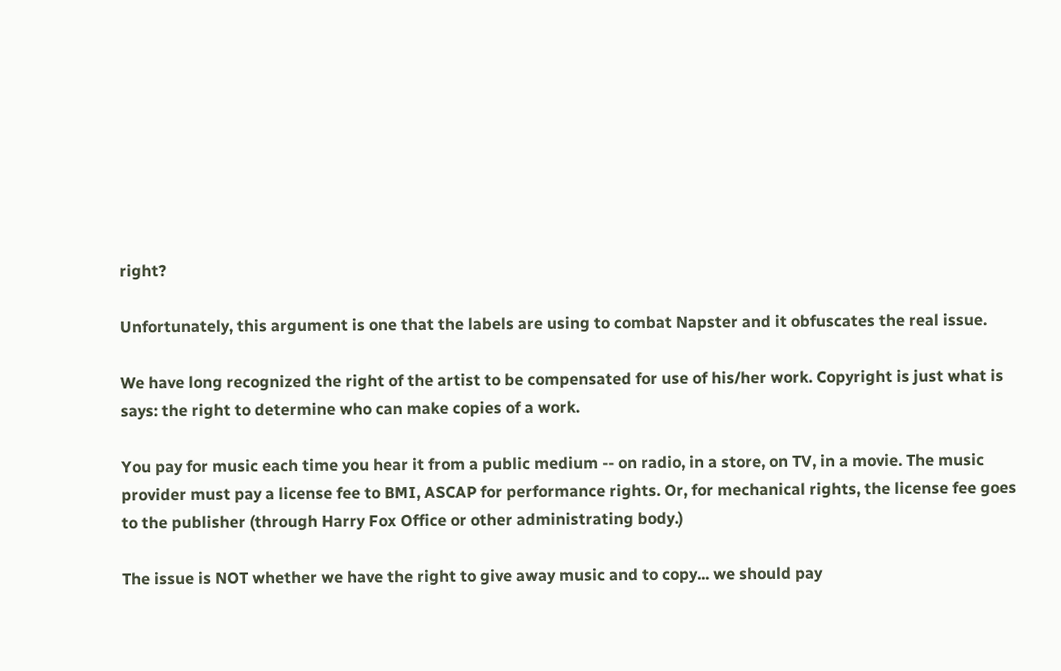right?

Unfortunately, this argument is one that the labels are using to combat Napster and it obfuscates the real issue.

We have long recognized the right of the artist to be compensated for use of his/her work. Copyright is just what is says: the right to determine who can make copies of a work.

You pay for music each time you hear it from a public medium -- on radio, in a store, on TV, in a movie. The music provider must pay a license fee to BMI, ASCAP for performance rights. Or, for mechanical rights, the license fee goes to the publisher (through Harry Fox Office or other administrating body.)

The issue is NOT whether we have the right to give away music and to copy... we should pay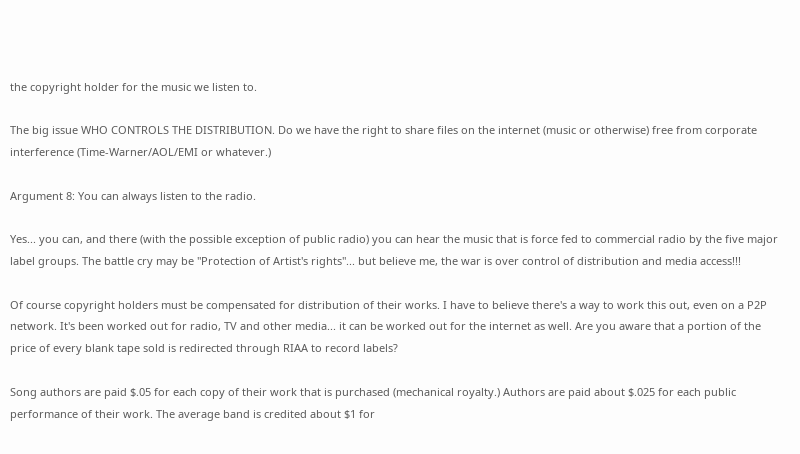the copyright holder for the music we listen to.

The big issue WHO CONTROLS THE DISTRIBUTION. Do we have the right to share files on the internet (music or otherwise) free from corporate interference (Time-Warner/AOL/EMI or whatever.)

Argument 8: You can always listen to the radio.

Yes... you can, and there (with the possible exception of public radio) you can hear the music that is force fed to commercial radio by the five major label groups. The battle cry may be "Protection of Artist's rights"... but believe me, the war is over control of distribution and media access!!!

Of course copyright holders must be compensated for distribution of their works. I have to believe there's a way to work this out, even on a P2P network. It's been worked out for radio, TV and other media... it can be worked out for the internet as well. Are you aware that a portion of the price of every blank tape sold is redirected through RIAA to record labels?

Song authors are paid $.05 for each copy of their work that is purchased (mechanical royalty.) Authors are paid about $.025 for each public performance of their work. The average band is credited about $1 for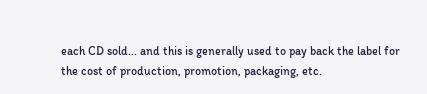each CD sold... and this is generally used to pay back the label for the cost of production, promotion, packaging, etc.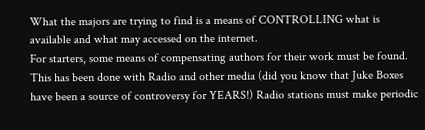What the majors are trying to find is a means of CONTROLLING what is available and what may accessed on the internet.
For starters, some means of compensating authors for their work must be found. This has been done with Radio and other media (did you know that Juke Boxes have been a source of controversy for YEARS!) Radio stations must make periodic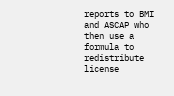reports to BMI and ASCAP who then use a formula to redistribute license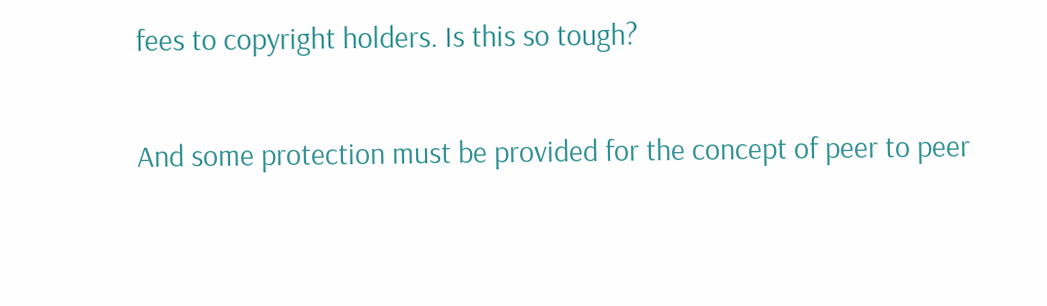fees to copyright holders. Is this so tough?

And some protection must be provided for the concept of peer to peer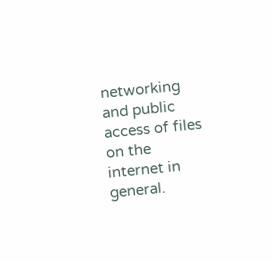networking and public access of files on the internet in general.